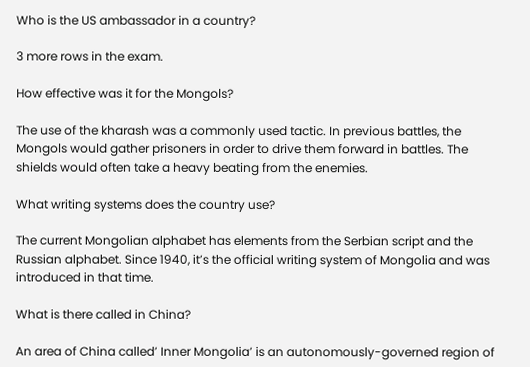Who is the US ambassador in a country?

3 more rows in the exam.

How effective was it for the Mongols?

The use of the kharash was a commonly used tactic. In previous battles, the Mongols would gather prisoners in order to drive them forward in battles. The shields would often take a heavy beating from the enemies.

What writing systems does the country use?

The current Mongolian alphabet has elements from the Serbian script and the Russian alphabet. Since 1940, it’s the official writing system of Mongolia and was introduced in that time.

What is there called in China?

An area of China called’ Inner Mongolia’ is an autonomously-governed region of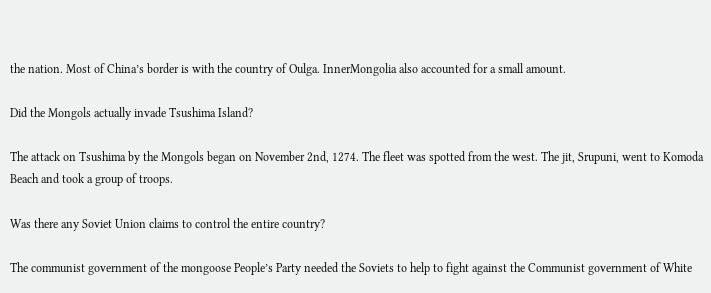the nation. Most of China’s border is with the country of Oulga. InnerMongolia also accounted for a small amount.

Did the Mongols actually invade Tsushima Island?

The attack on Tsushima by the Mongols began on November 2nd, 1274. The fleet was spotted from the west. The jit, Srupuni, went to Komoda Beach and took a group of troops.

Was there any Soviet Union claims to control the entire country?

The communist government of the mongoose People’s Party needed the Soviets to help to fight against the Communist government of White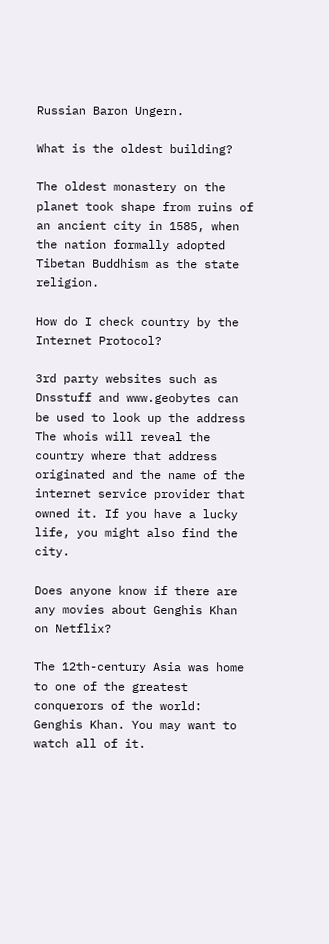Russian Baron Ungern.

What is the oldest building?

The oldest monastery on the planet took shape from ruins of an ancient city in 1585, when the nation formally adopted Tibetan Buddhism as the state religion.

How do I check country by the Internet Protocol?

3rd party websites such as Dnsstuff and www.geobytes can be used to look up the address The whois will reveal the country where that address originated and the name of the internet service provider that owned it. If you have a lucky life, you might also find the city.

Does anyone know if there are any movies about Genghis Khan on Netflix?

The 12th-century Asia was home to one of the greatest conquerors of the world: Genghis Khan. You may want to watch all of it.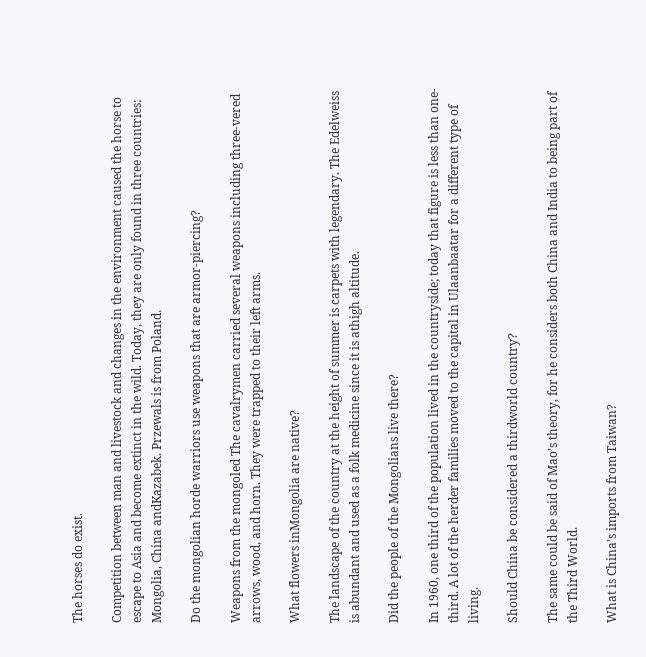The horses do exist.

Competition between man and livestock and changes in the environment caused the horse to escape to Asia and become extinct in the wild. Today, they are only found in three countries: Mongolia, China andKazabek. Przewals is from Poland.

Do the mongolian horde warriors use weapons that are armor-piercing?

Weapons from the mongoled The cavalrymen carried several weapons including three-vered arrows, wood, and horn. They were trapped to their left arms.

What flowers inMongolia are native?

The landscape of the country at the height of summer is carpets with legendary. The Edelweiss is abundant and used as a folk medicine since it is athigh altitude.

Did the people of the Mongolians live there?

In 1960, one third of the population lived in the countryside; today that figure is less than one-third. A lot of the herder families moved to the capital in Ulaanbaatar for a different type of living.

Should China be considered a thirdworld country?

The same could be said of Mao’s theory, for he considers both China and India to being part of the Third World.

What is China’s imports from Taiwan?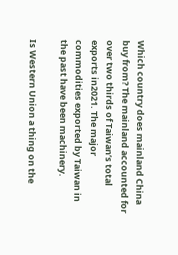Which country does mainland China buy from? The mainland accounted for over two thirds of Taiwan’s total exports in2021. The major commodities exported by Taiwan in the past have been machinery.

Is Western Union a thing on the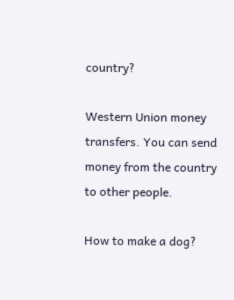country?

Western Union money transfers. You can send money from the country to other people.

How to make a dog?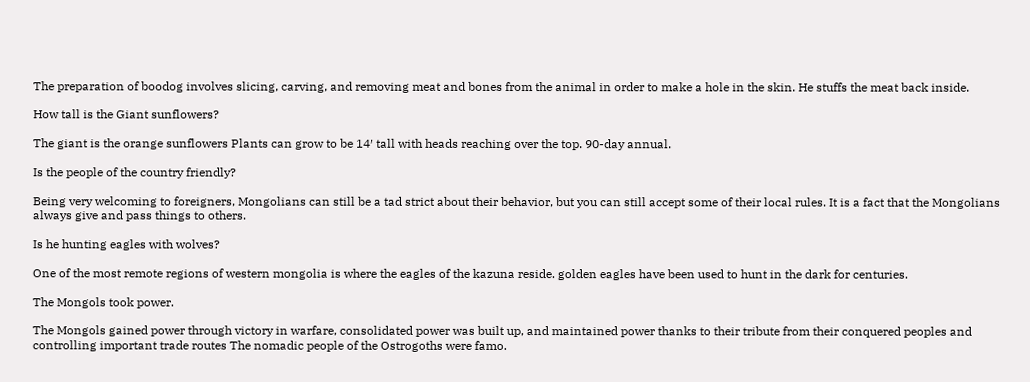The preparation of boodog involves slicing, carving, and removing meat and bones from the animal in order to make a hole in the skin. He stuffs the meat back inside.

How tall is the Giant sunflowers?

The giant is the orange sunflowers Plants can grow to be 14′ tall with heads reaching over the top. 90-day annual.

Is the people of the country friendly?

Being very welcoming to foreigners, Mongolians can still be a tad strict about their behavior, but you can still accept some of their local rules. It is a fact that the Mongolians always give and pass things to others.

Is he hunting eagles with wolves?

One of the most remote regions of western mongolia is where the eagles of the kazuna reside. golden eagles have been used to hunt in the dark for centuries.

The Mongols took power.

The Mongols gained power through victory in warfare, consolidated power was built up, and maintained power thanks to their tribute from their conquered peoples and controlling important trade routes The nomadic people of the Ostrogoths were famo.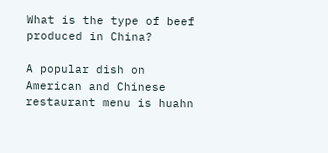What is the type of beef produced in China?

A popular dish on American and Chinese restaurant menu is huahn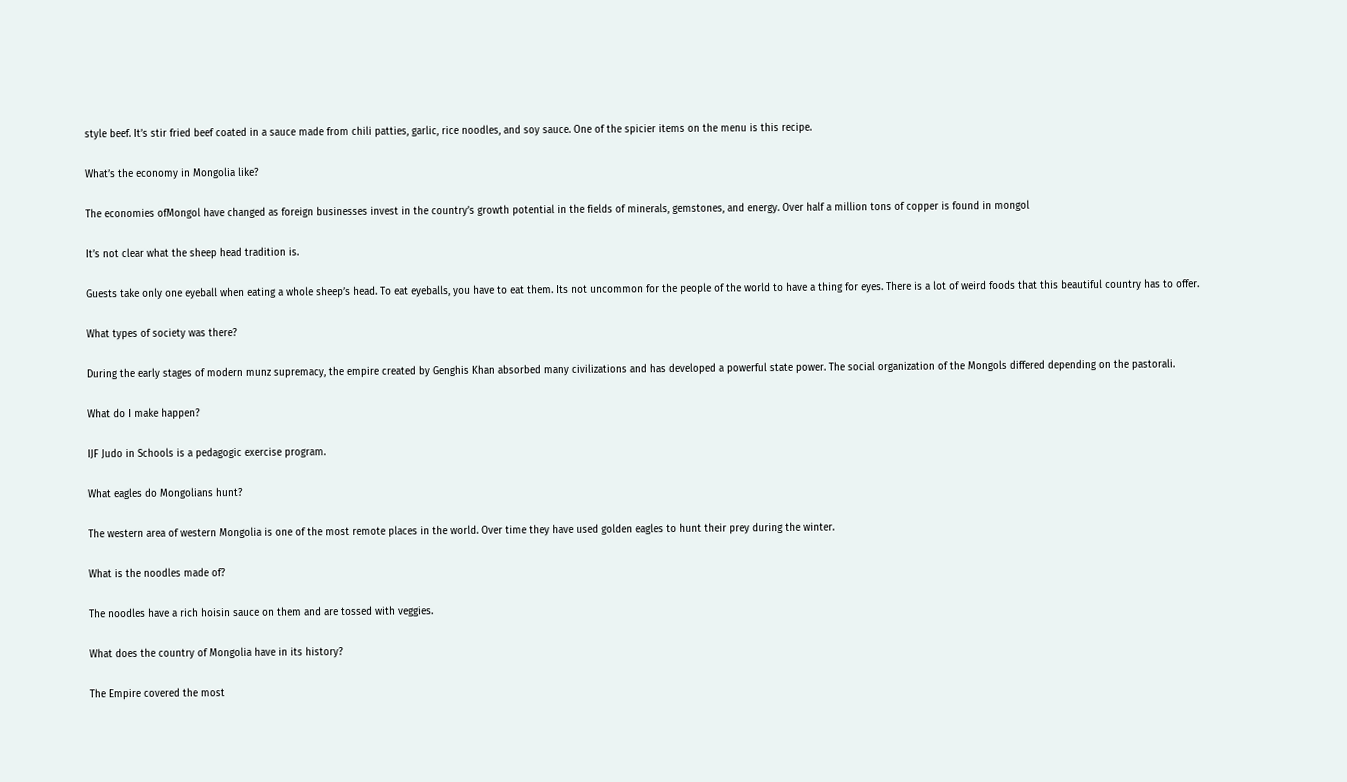style beef. It’s stir fried beef coated in a sauce made from chili patties, garlic, rice noodles, and soy sauce. One of the spicier items on the menu is this recipe.

What’s the economy in Mongolia like?

The economies ofMongol have changed as foreign businesses invest in the country’s growth potential in the fields of minerals, gemstones, and energy. Over half a million tons of copper is found in mongol

It’s not clear what the sheep head tradition is.

Guests take only one eyeball when eating a whole sheep’s head. To eat eyeballs, you have to eat them. Its not uncommon for the people of the world to have a thing for eyes. There is a lot of weird foods that this beautiful country has to offer.

What types of society was there?

During the early stages of modern munz supremacy, the empire created by Genghis Khan absorbed many civilizations and has developed a powerful state power. The social organization of the Mongols differed depending on the pastorali.

What do I make happen?

IJF Judo in Schools is a pedagogic exercise program.

What eagles do Mongolians hunt?

The western area of western Mongolia is one of the most remote places in the world. Over time they have used golden eagles to hunt their prey during the winter.

What is the noodles made of?

The noodles have a rich hoisin sauce on them and are tossed with veggies.

What does the country of Mongolia have in its history?

The Empire covered the most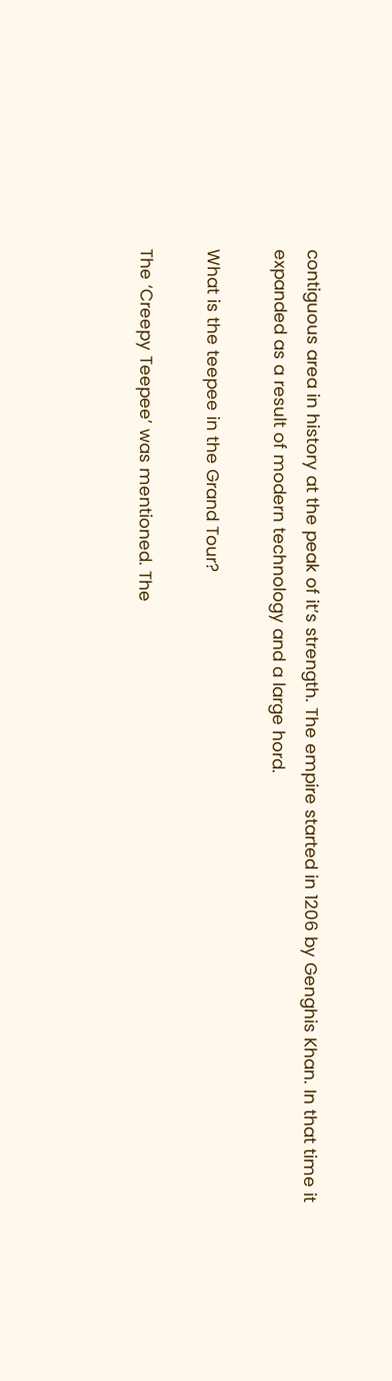contiguous area in history at the peak of it’s strength. The empire started in 1206 by Genghis Khan. In that time it expanded as a result of modern technology and a large hord.

What is the teepee in the Grand Tour?

The ‘Creepy Teepee’ was mentioned. The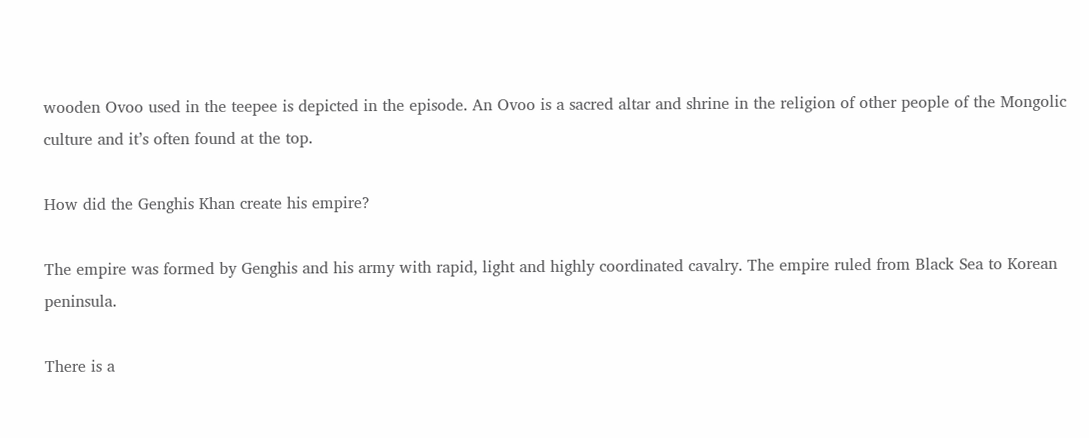wooden Ovoo used in the teepee is depicted in the episode. An Ovoo is a sacred altar and shrine in the religion of other people of the Mongolic culture and it’s often found at the top.

How did the Genghis Khan create his empire?

The empire was formed by Genghis and his army with rapid, light and highly coordinated cavalry. The empire ruled from Black Sea to Korean peninsula.

There is a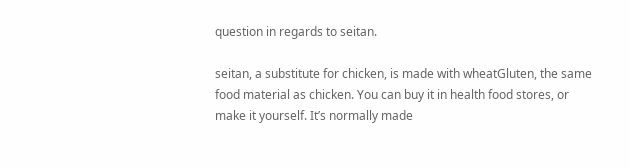question in regards to seitan.

seitan, a substitute for chicken, is made with wheatGluten, the same food material as chicken. You can buy it in health food stores, or make it yourself. It’s normally made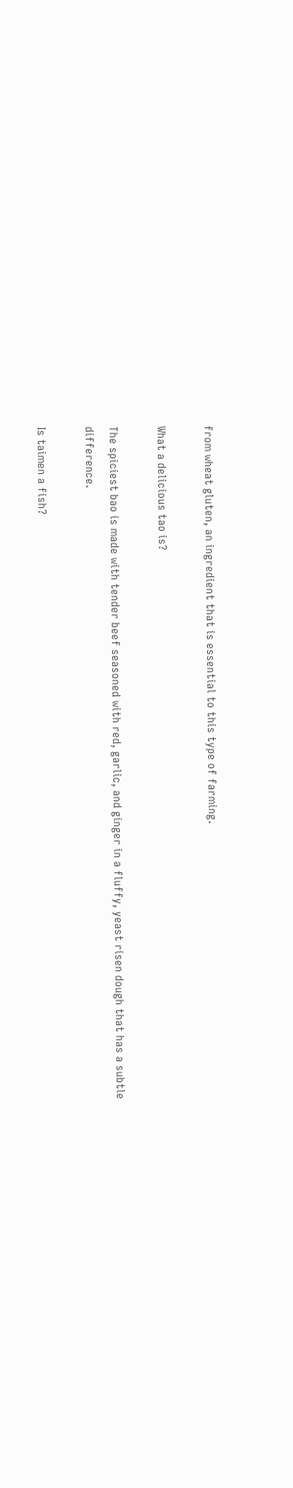from wheat gluten, an ingredient that is essential to this type of farming.

What a delicious tao is?

The spiciest bao is made with tender beef seasoned with red, garlic, and ginger in a fluffy, yeast risen dough that has a subtle difference.

Is taimen a fish?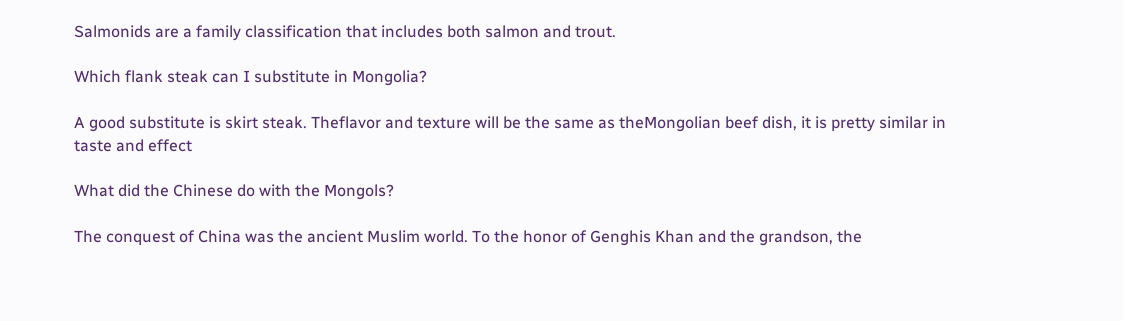Salmonids are a family classification that includes both salmon and trout.

Which flank steak can I substitute in Mongolia?

A good substitute is skirt steak. Theflavor and texture will be the same as theMongolian beef dish, it is pretty similar in taste and effect

What did the Chinese do with the Mongols?

The conquest of China was the ancient Muslim world. To the honor of Genghis Khan and the grandson, the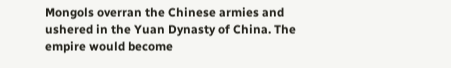Mongols overran the Chinese armies and ushered in the Yuan Dynasty of China. The empire would become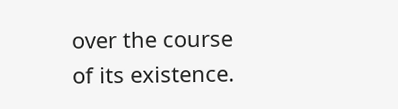over the course of its existence.